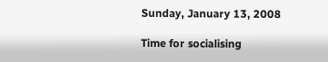Sunday, January 13, 2008

Time for socialising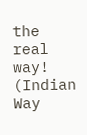the real way! (Indian Way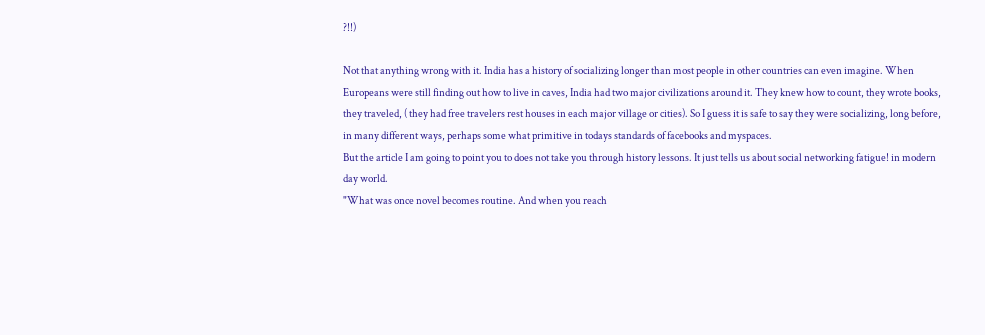?!!)

Not that anything wrong with it. India has a history of socializing longer than most people in other countries can even imagine. When Europeans were still finding out how to live in caves, India had two major civilizations around it. They knew how to count, they wrote books, they traveled, ( they had free travelers rest houses in each major village or cities). So I guess it is safe to say they were socializing, long before, in many different ways, perhaps some what primitive in todays standards of facebooks and myspaces.
But the article I am going to point you to does not take you through history lessons. It just tells us about social networking fatigue! in modern day world.
"What was once novel becomes routine. And when you reach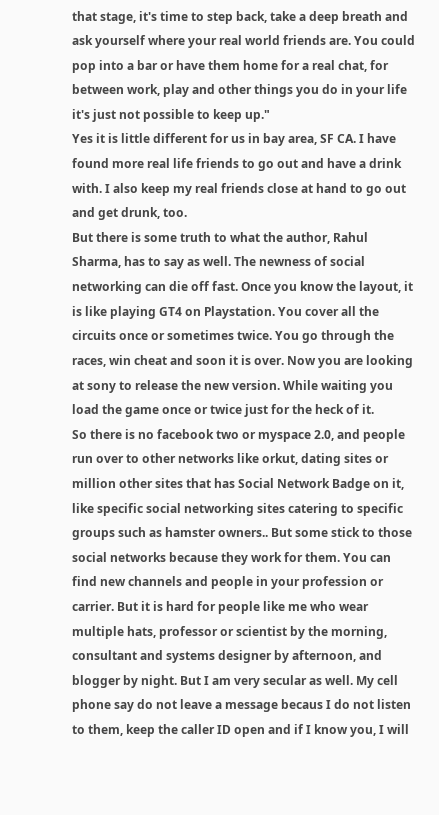that stage, it's time to step back, take a deep breath and ask yourself where your real world friends are. You could pop into a bar or have them home for a real chat, for between work, play and other things you do in your life it's just not possible to keep up."
Yes it is little different for us in bay area, SF CA. I have found more real life friends to go out and have a drink with. I also keep my real friends close at hand to go out and get drunk, too.
But there is some truth to what the author, Rahul Sharma, has to say as well. The newness of social networking can die off fast. Once you know the layout, it is like playing GT4 on Playstation. You cover all the circuits once or sometimes twice. You go through the races, win cheat and soon it is over. Now you are looking at sony to release the new version. While waiting you load the game once or twice just for the heck of it.
So there is no facebook two or myspace 2.0, and people run over to other networks like orkut, dating sites or million other sites that has Social Network Badge on it, like specific social networking sites catering to specific groups such as hamster owners.. But some stick to those social networks because they work for them. You can find new channels and people in your profession or carrier. But it is hard for people like me who wear multiple hats, professor or scientist by the morning, consultant and systems designer by afternoon, and blogger by night. But I am very secular as well. My cell phone say do not leave a message becaus I do not listen to them, keep the caller ID open and if I know you, I will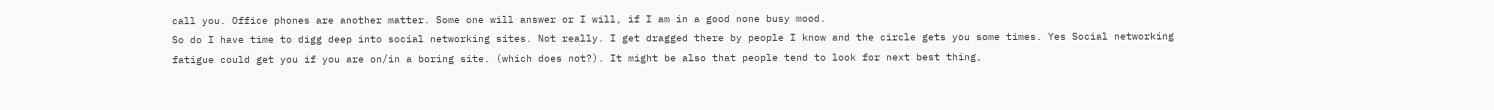call you. Office phones are another matter. Some one will answer or I will, if I am in a good none busy mood.
So do I have time to digg deep into social networking sites. Not really. I get dragged there by people I know and the circle gets you some times. Yes Social networking fatigue could get you if you are on/in a boring site. (which does not?). It might be also that people tend to look for next best thing,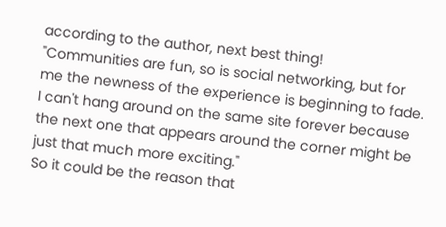according to the author, next best thing!
"Communities are fun, so is social networking, but for me the newness of the experience is beginning to fade. I can't hang around on the same site forever because the next one that appears around the corner might be just that much more exciting."
So it could be the reason that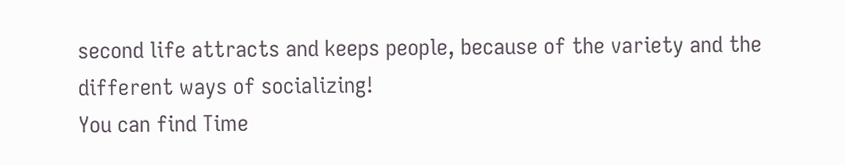second life attracts and keeps people, because of the variety and the different ways of socializing!
You can find Time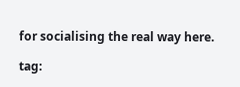for socialising the real way here.

tag: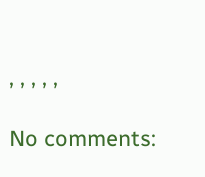, , , , ,

No comments: